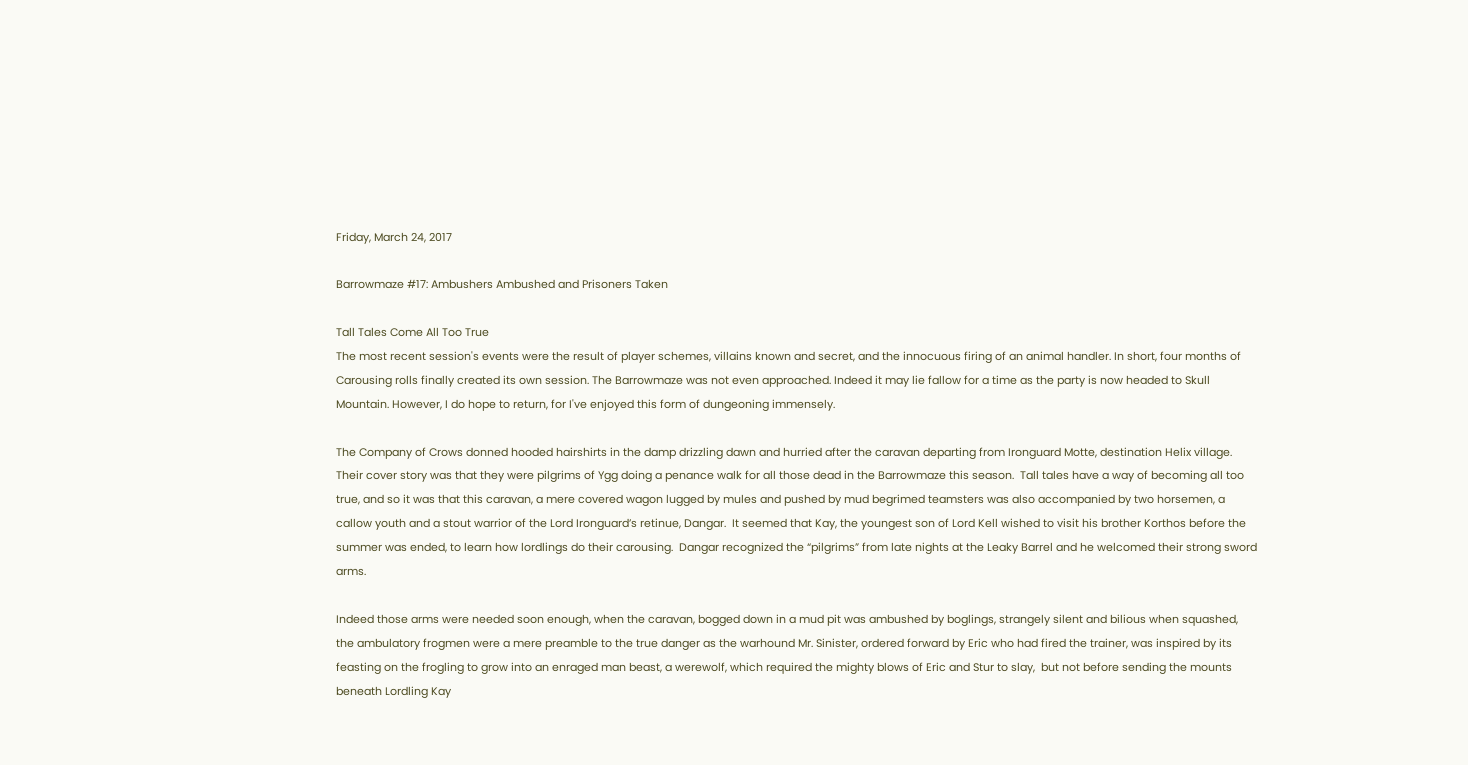Friday, March 24, 2017

Barrowmaze #17: Ambushers Ambushed and Prisoners Taken

Tall Tales Come All Too True
The most recent session's events were the result of player schemes, villains known and secret, and the innocuous firing of an animal handler. In short, four months of Carousing rolls finally created its own session. The Barrowmaze was not even approached. Indeed it may lie fallow for a time as the party is now headed to Skull Mountain. However, I do hope to return, for I've enjoyed this form of dungeoning immensely.

The Company of Crows donned hooded hairshirts in the damp drizzling dawn and hurried after the caravan departing from Ironguard Motte, destination Helix village.  Their cover story was that they were pilgrims of Ygg doing a penance walk for all those dead in the Barrowmaze this season.  Tall tales have a way of becoming all too true, and so it was that this caravan, a mere covered wagon lugged by mules and pushed by mud begrimed teamsters was also accompanied by two horsemen, a callow youth and a stout warrior of the Lord Ironguard’s retinue, Dangar.  It seemed that Kay, the youngest son of Lord Kell wished to visit his brother Korthos before the summer was ended, to learn how lordlings do their carousing.  Dangar recognized the “pilgrims” from late nights at the Leaky Barrel and he welcomed their strong sword arms.

Indeed those arms were needed soon enough, when the caravan, bogged down in a mud pit was ambushed by boglings, strangely silent and bilious when squashed, the ambulatory frogmen were a mere preamble to the true danger as the warhound Mr. Sinister, ordered forward by Eric who had fired the trainer, was inspired by its feasting on the frogling to grow into an enraged man beast, a werewolf, which required the mighty blows of Eric and Stur to slay,  but not before sending the mounts beneath Lordling Kay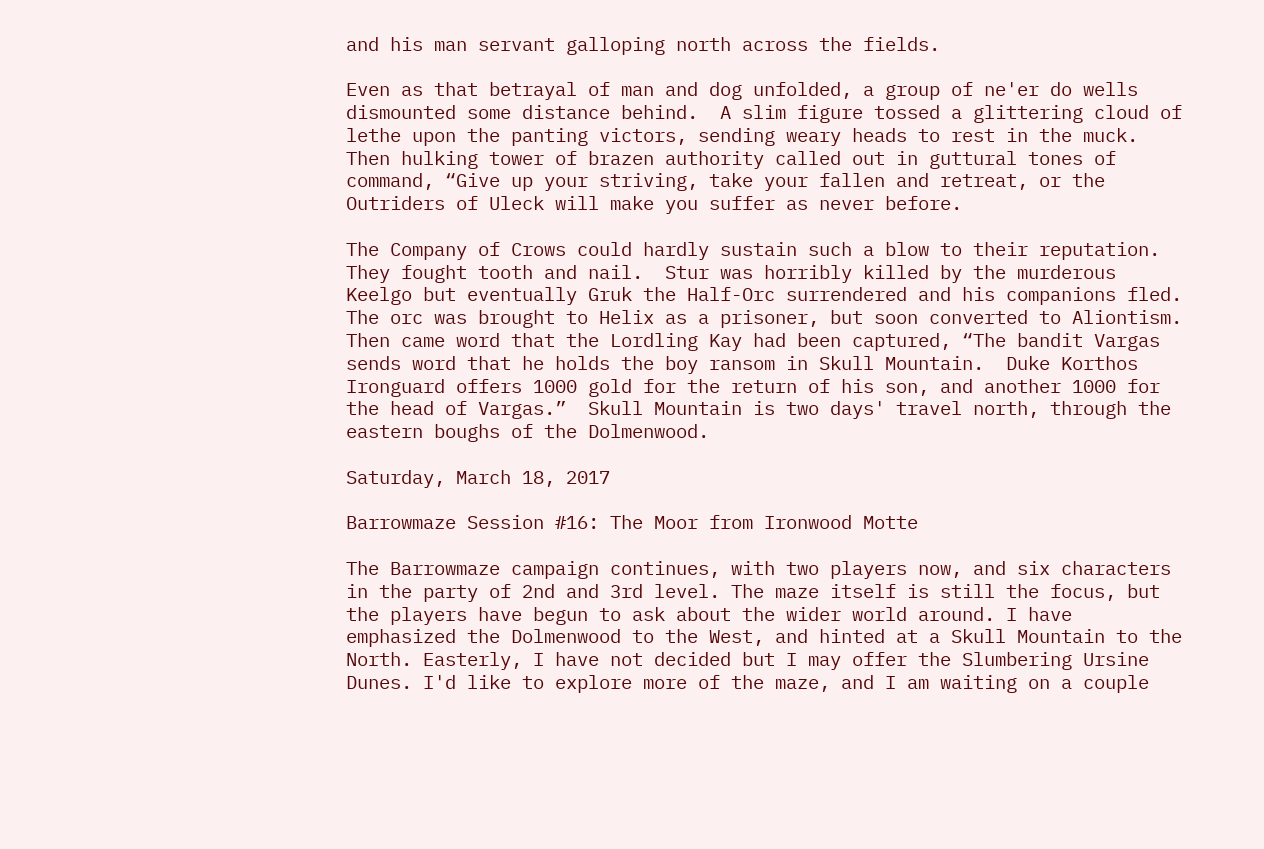and his man servant galloping north across the fields.

Even as that betrayal of man and dog unfolded, a group of ne'er do wells dismounted some distance behind.  A slim figure tossed a glittering cloud of lethe upon the panting victors, sending weary heads to rest in the muck.  Then hulking tower of brazen authority called out in guttural tones of command, “Give up your striving, take your fallen and retreat, or the Outriders of Uleck will make you suffer as never before.

The Company of Crows could hardly sustain such a blow to their reputation.  They fought tooth and nail.  Stur was horribly killed by the murderous Keelgo but eventually Gruk the Half-Orc surrendered and his companions fled.  The orc was brought to Helix as a prisoner, but soon converted to Aliontism.  Then came word that the Lordling Kay had been captured, “The bandit Vargas sends word that he holds the boy ransom in Skull Mountain.  Duke Korthos Ironguard offers 1000 gold for the return of his son, and another 1000 for the head of Vargas.”  Skull Mountain is two days' travel north, through the eastern boughs of the Dolmenwood.

Saturday, March 18, 2017

Barrowmaze Session #16: The Moor from Ironwood Motte

The Barrowmaze campaign continues, with two players now, and six characters in the party of 2nd and 3rd level. The maze itself is still the focus, but the players have begun to ask about the wider world around. I have emphasized the Dolmenwood to the West, and hinted at a Skull Mountain to the North. Easterly, I have not decided but I may offer the Slumbering Ursine Dunes. I'd like to explore more of the maze, and I am waiting on a couple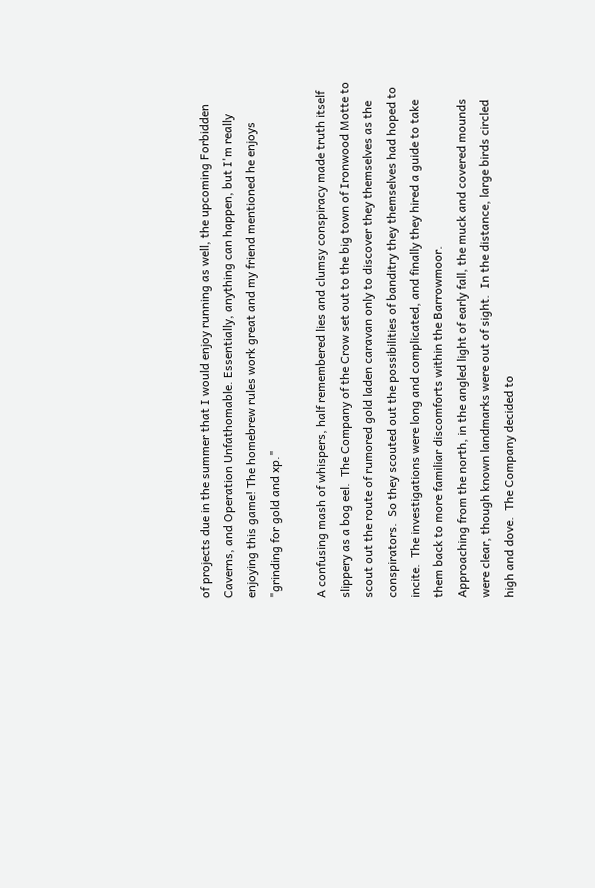of projects due in the summer that I would enjoy running as well, the upcoming Forbidden Caverns, and Operation Unfathomable. Essentially, anything can happen, but I'm really enjoying this game! The homebrew rules work great and my friend mentioned he enjoys "grinding for gold and xp."

A confusing mash of whispers, half remembered lies and clumsy conspiracy made truth itself slippery as a bog eel.  The Company of the Crow set out to the big town of Ironwood Motte to scout out the route of rumored gold laden caravan only to discover they themselves as the conspirators.  So they scouted out the possibilities of banditry they themselves had hoped to incite.  The investigations were long and complicated, and finally they hired a guide to take them back to more familiar discomforts within the Barrowmoor.
Approaching from the north, in the angled light of early fall, the muck and covered mounds were clear, though known landmarks were out of sight.  In the distance, large birds circled high and dove.  The Company decided to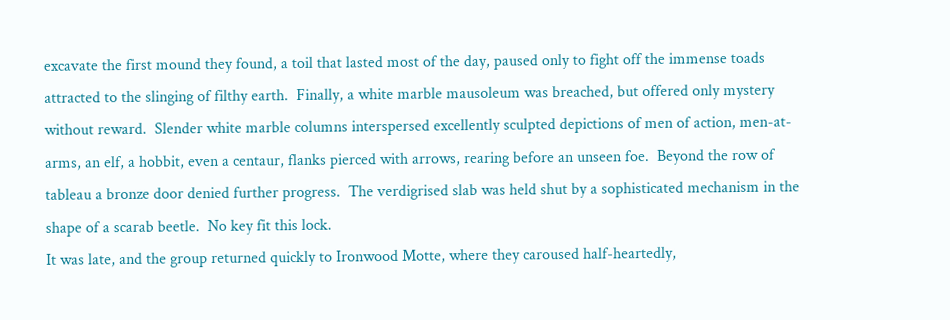excavate the first mound they found, a toil that lasted most of the day, paused only to fight off the immense toads attracted to the slinging of filthy earth.  Finally, a white marble mausoleum was breached, but offered only mystery without reward.  Slender white marble columns interspersed excellently sculpted depictions of men of action, men-at-arms, an elf, a hobbit, even a centaur, flanks pierced with arrows, rearing before an unseen foe.  Beyond the row of tableau a bronze door denied further progress.  The verdigrised slab was held shut by a sophisticated mechanism in the shape of a scarab beetle.  No key fit this lock.
It was late, and the group returned quickly to Ironwood Motte, where they caroused half-heartedly,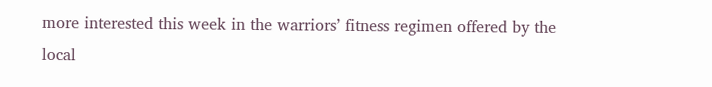more interested this week in the warriors’ fitness regimen offered by the local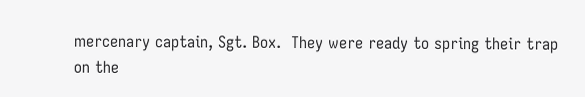mercenary captain, Sgt. Box.  They were ready to spring their trap on the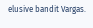elusive bandit Vargas.